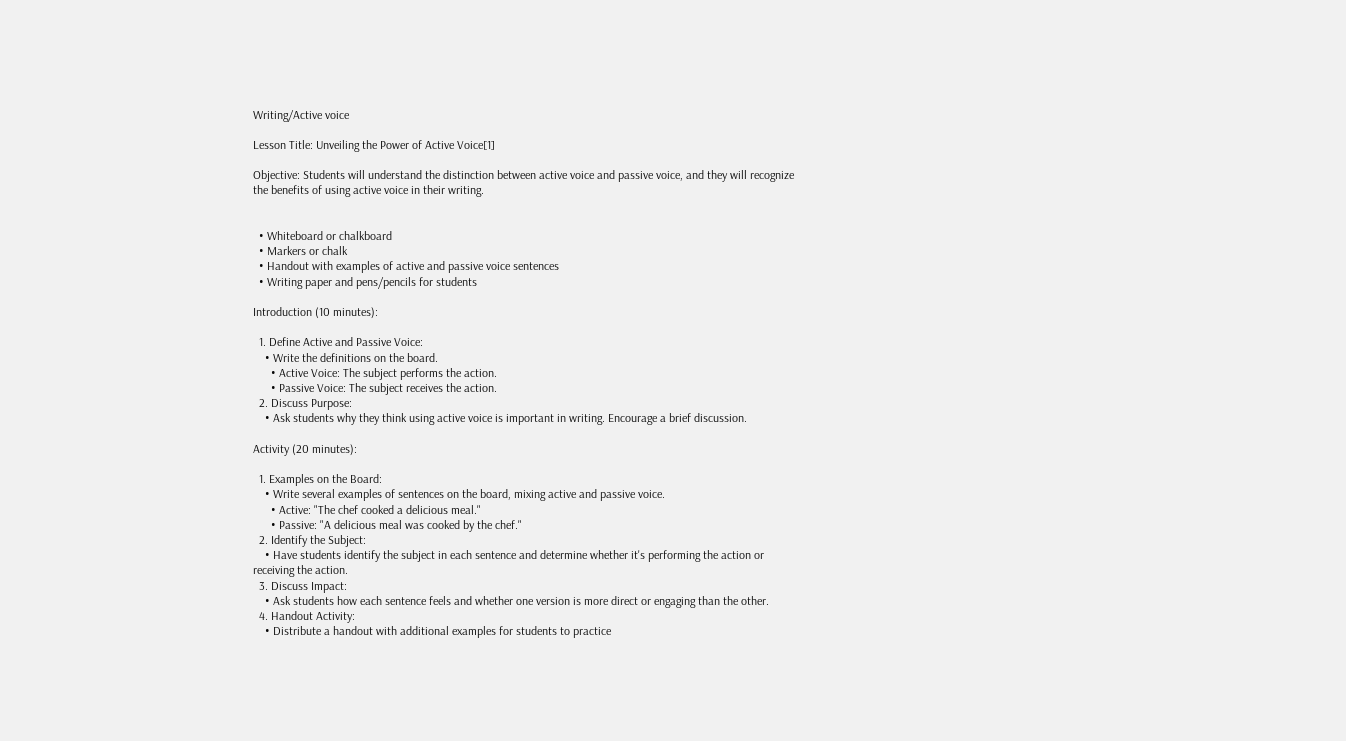Writing/Active voice

Lesson Title: Unveiling the Power of Active Voice[1]

Objective: Students will understand the distinction between active voice and passive voice, and they will recognize the benefits of using active voice in their writing.


  • Whiteboard or chalkboard
  • Markers or chalk
  • Handout with examples of active and passive voice sentences
  • Writing paper and pens/pencils for students

Introduction (10 minutes):

  1. Define Active and Passive Voice:
    • Write the definitions on the board.
      • Active Voice: The subject performs the action.
      • Passive Voice: The subject receives the action.
  2. Discuss Purpose:
    • Ask students why they think using active voice is important in writing. Encourage a brief discussion.

Activity (20 minutes):

  1. Examples on the Board:
    • Write several examples of sentences on the board, mixing active and passive voice.
      • Active: "The chef cooked a delicious meal."
      • Passive: "A delicious meal was cooked by the chef."
  2. Identify the Subject:
    • Have students identify the subject in each sentence and determine whether it's performing the action or receiving the action.
  3. Discuss Impact:
    • Ask students how each sentence feels and whether one version is more direct or engaging than the other.
  4. Handout Activity:
    • Distribute a handout with additional examples for students to practice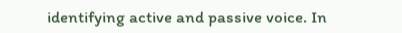identifying active and passive voice. In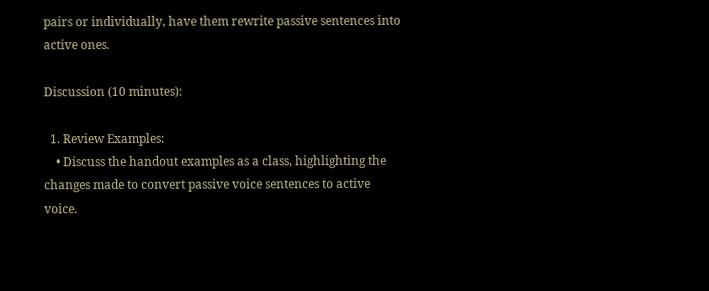pairs or individually, have them rewrite passive sentences into active ones.

Discussion (10 minutes):

  1. Review Examples:
    • Discuss the handout examples as a class, highlighting the changes made to convert passive voice sentences to active voice.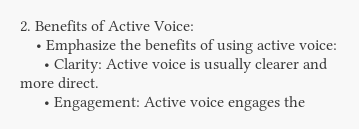2. Benefits of Active Voice:
    • Emphasize the benefits of using active voice:
      • Clarity: Active voice is usually clearer and more direct.
      • Engagement: Active voice engages the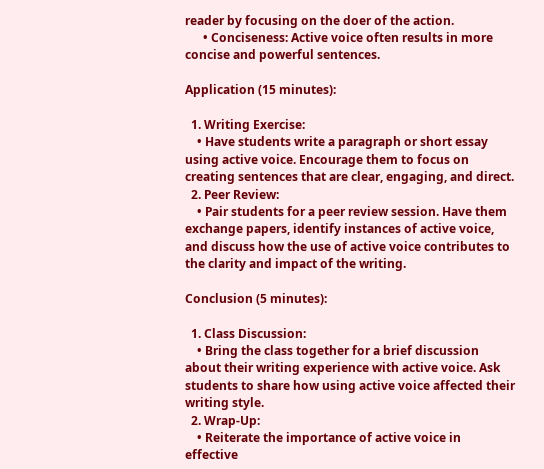reader by focusing on the doer of the action.
      • Conciseness: Active voice often results in more concise and powerful sentences.

Application (15 minutes):

  1. Writing Exercise:
    • Have students write a paragraph or short essay using active voice. Encourage them to focus on creating sentences that are clear, engaging, and direct.
  2. Peer Review:
    • Pair students for a peer review session. Have them exchange papers, identify instances of active voice, and discuss how the use of active voice contributes to the clarity and impact of the writing.

Conclusion (5 minutes):

  1. Class Discussion:
    • Bring the class together for a brief discussion about their writing experience with active voice. Ask students to share how using active voice affected their writing style.
  2. Wrap-Up:
    • Reiterate the importance of active voice in effective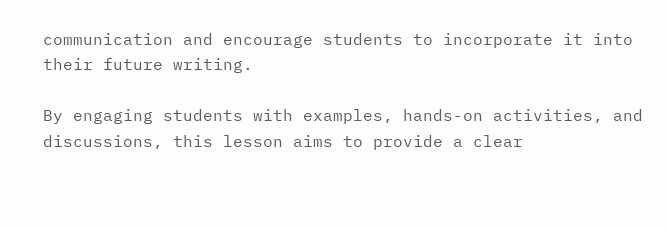communication and encourage students to incorporate it into their future writing.

By engaging students with examples, hands-on activities, and discussions, this lesson aims to provide a clear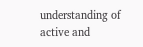understanding of active and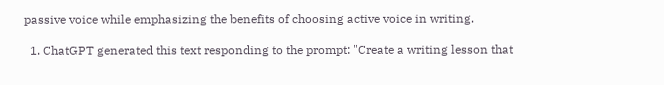passive voice while emphasizing the benefits of choosing active voice in writing.

  1. ChatGPT generated this text responding to the prompt: "Create a writing lesson that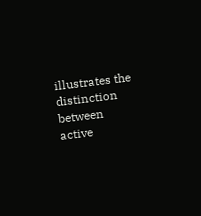illustrates the distinction between active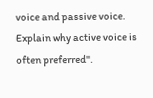voice and passive voice. Explain why active voice is often preferred".